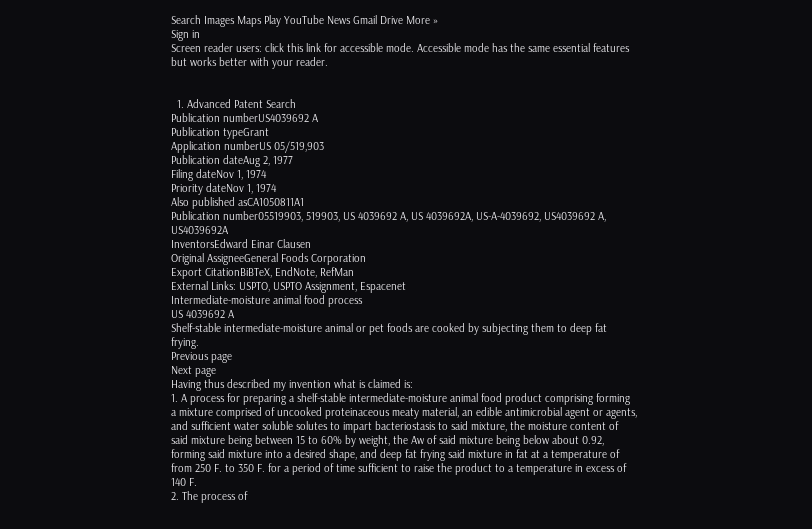Search Images Maps Play YouTube News Gmail Drive More »
Sign in
Screen reader users: click this link for accessible mode. Accessible mode has the same essential features but works better with your reader.


  1. Advanced Patent Search
Publication numberUS4039692 A
Publication typeGrant
Application numberUS 05/519,903
Publication dateAug 2, 1977
Filing dateNov 1, 1974
Priority dateNov 1, 1974
Also published asCA1050811A1
Publication number05519903, 519903, US 4039692 A, US 4039692A, US-A-4039692, US4039692 A, US4039692A
InventorsEdward Einar Clausen
Original AssigneeGeneral Foods Corporation
Export CitationBiBTeX, EndNote, RefMan
External Links: USPTO, USPTO Assignment, Espacenet
Intermediate-moisture animal food process
US 4039692 A
Shelf-stable intermediate-moisture animal or pet foods are cooked by subjecting them to deep fat frying.
Previous page
Next page
Having thus described my invention what is claimed is:
1. A process for preparing a shelf-stable intermediate-moisture animal food product comprising forming a mixture comprised of uncooked proteinaceous meaty material, an edible antimicrobial agent or agents, and sufficient water soluble solutes to impart bacteriostasis to said mixture, the moisture content of said mixture being between 15 to 60% by weight, the Aw of said mixture being below about 0.92, forming said mixture into a desired shape, and deep fat frying said mixture in fat at a temperature of from 250 F. to 350 F. for a period of time sufficient to raise the product to a temperature in excess of 140 F.
2. The process of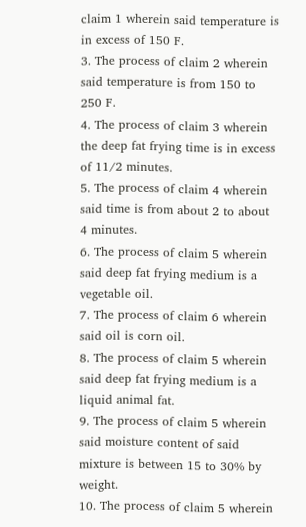claim 1 wherein said temperature is in excess of 150 F.
3. The process of claim 2 wherein said temperature is from 150 to 250 F.
4. The process of claim 3 wherein the deep fat frying time is in excess of 11/2 minutes.
5. The process of claim 4 wherein said time is from about 2 to about 4 minutes.
6. The process of claim 5 wherein said deep fat frying medium is a vegetable oil.
7. The process of claim 6 wherein said oil is corn oil.
8. The process of claim 5 wherein said deep fat frying medium is a liquid animal fat.
9. The process of claim 5 wherein said moisture content of said mixture is between 15 to 30% by weight.
10. The process of claim 5 wherein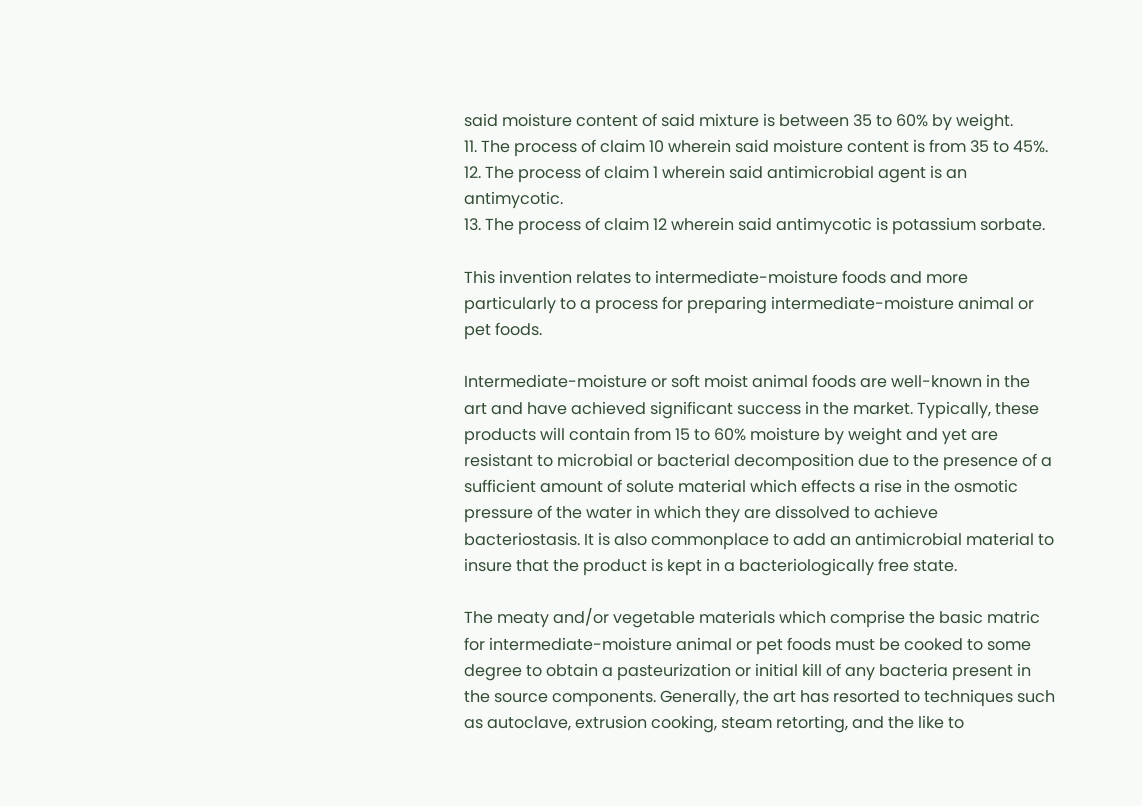said moisture content of said mixture is between 35 to 60% by weight.
11. The process of claim 10 wherein said moisture content is from 35 to 45%.
12. The process of claim 1 wherein said antimicrobial agent is an antimycotic.
13. The process of claim 12 wherein said antimycotic is potassium sorbate.

This invention relates to intermediate-moisture foods and more particularly to a process for preparing intermediate-moisture animal or pet foods.

Intermediate-moisture or soft moist animal foods are well-known in the art and have achieved significant success in the market. Typically, these products will contain from 15 to 60% moisture by weight and yet are resistant to microbial or bacterial decomposition due to the presence of a sufficient amount of solute material which effects a rise in the osmotic pressure of the water in which they are dissolved to achieve bacteriostasis. It is also commonplace to add an antimicrobial material to insure that the product is kept in a bacteriologically free state.

The meaty and/or vegetable materials which comprise the basic matric for intermediate-moisture animal or pet foods must be cooked to some degree to obtain a pasteurization or initial kill of any bacteria present in the source components. Generally, the art has resorted to techniques such as autoclave, extrusion cooking, steam retorting, and the like to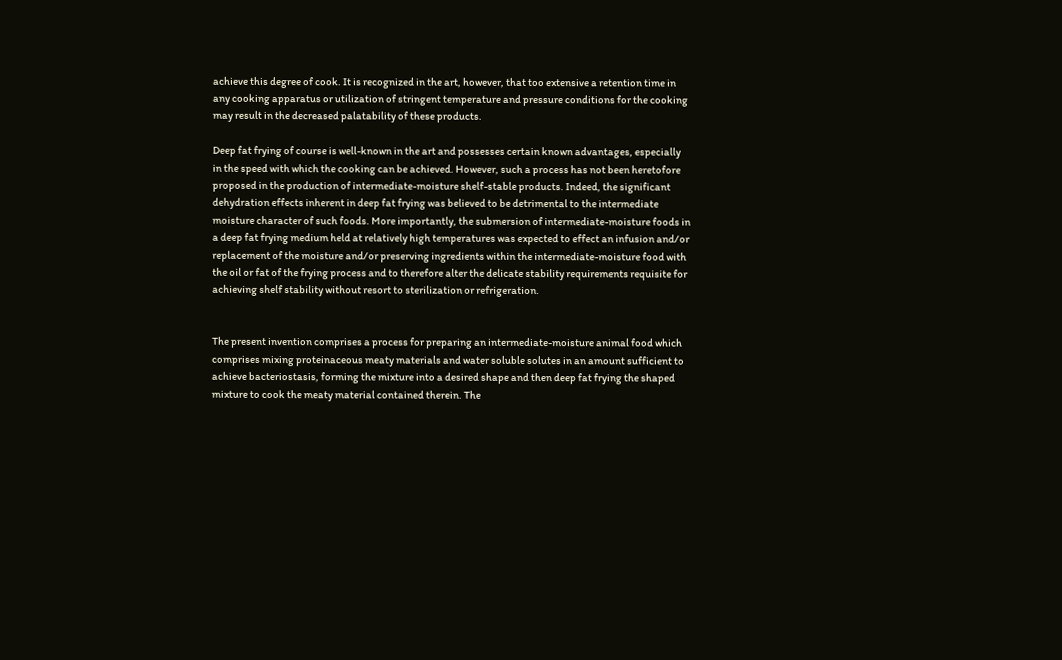achieve this degree of cook. It is recognized in the art, however, that too extensive a retention time in any cooking apparatus or utilization of stringent temperature and pressure conditions for the cooking may result in the decreased palatability of these products.

Deep fat frying of course is well-known in the art and possesses certain known advantages, especially in the speed with which the cooking can be achieved. However, such a process has not been heretofore proposed in the production of intermediate-moisture shelf-stable products. Indeed, the significant dehydration effects inherent in deep fat frying was believed to be detrimental to the intermediate moisture character of such foods. More importantly, the submersion of intermediate-moisture foods in a deep fat frying medium held at relatively high temperatures was expected to effect an infusion and/or replacement of the moisture and/or preserving ingredients within the intermediate-moisture food with the oil or fat of the frying process and to therefore alter the delicate stability requirements requisite for achieving shelf stability without resort to sterilization or refrigeration.


The present invention comprises a process for preparing an intermediate-moisture animal food which comprises mixing proteinaceous meaty materials and water soluble solutes in an amount sufficient to achieve bacteriostasis, forming the mixture into a desired shape and then deep fat frying the shaped mixture to cook the meaty material contained therein. The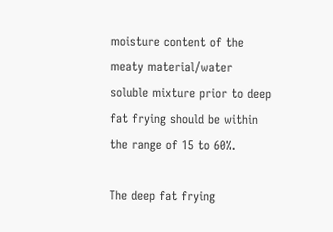moisture content of the meaty material/water soluble mixture prior to deep fat frying should be within the range of 15 to 60%.

The deep fat frying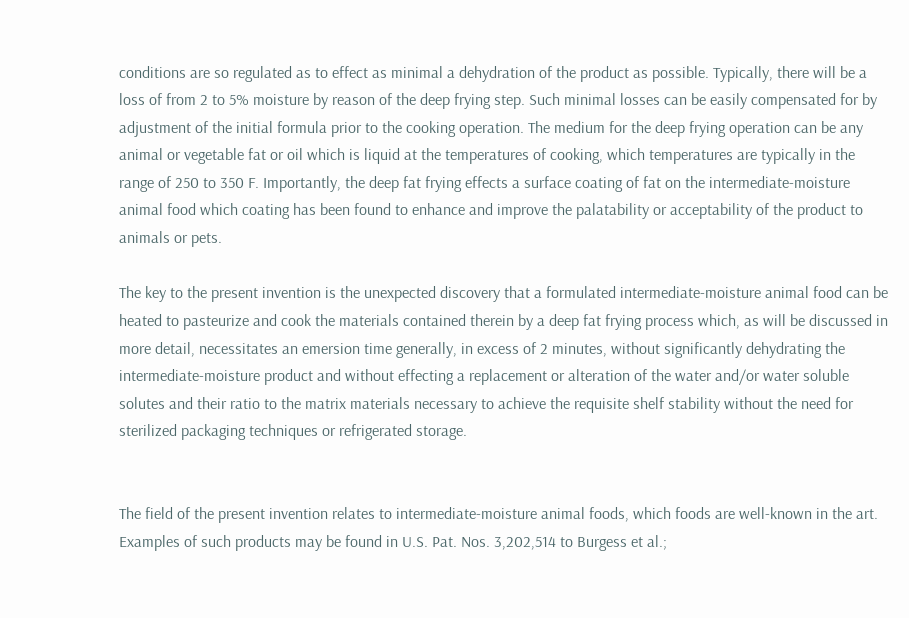conditions are so regulated as to effect as minimal a dehydration of the product as possible. Typically, there will be a loss of from 2 to 5% moisture by reason of the deep frying step. Such minimal losses can be easily compensated for by adjustment of the initial formula prior to the cooking operation. The medium for the deep frying operation can be any animal or vegetable fat or oil which is liquid at the temperatures of cooking, which temperatures are typically in the range of 250 to 350 F. Importantly, the deep fat frying effects a surface coating of fat on the intermediate-moisture animal food which coating has been found to enhance and improve the palatability or acceptability of the product to animals or pets.

The key to the present invention is the unexpected discovery that a formulated intermediate-moisture animal food can be heated to pasteurize and cook the materials contained therein by a deep fat frying process which, as will be discussed in more detail, necessitates an emersion time generally, in excess of 2 minutes, without significantly dehydrating the intermediate-moisture product and without effecting a replacement or alteration of the water and/or water soluble solutes and their ratio to the matrix materials necessary to achieve the requisite shelf stability without the need for sterilized packaging techniques or refrigerated storage.


The field of the present invention relates to intermediate-moisture animal foods, which foods are well-known in the art. Examples of such products may be found in U.S. Pat. Nos. 3,202,514 to Burgess et al.;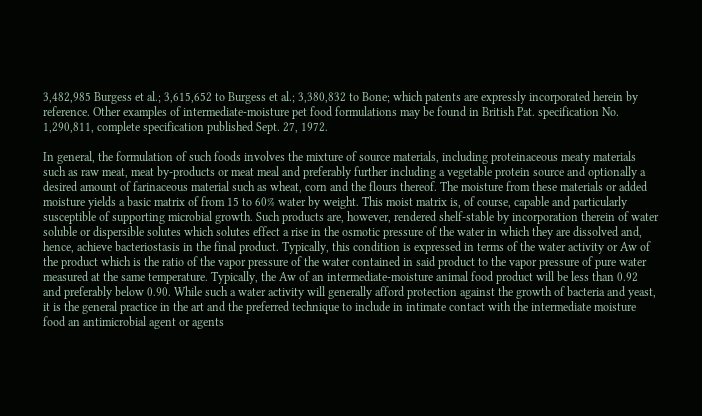3,482,985 Burgess et al.; 3,615,652 to Burgess et al.; 3,380,832 to Bone; which patents are expressly incorporated herein by reference. Other examples of intermediate-moisture pet food formulations may be found in British Pat. specification No. 1,290,811, complete specification published Sept. 27, 1972.

In general, the formulation of such foods involves the mixture of source materials, including proteinaceous meaty materials such as raw meat, meat by-products or meat meal and preferably further including a vegetable protein source and optionally a desired amount of farinaceous material such as wheat, corn and the flours thereof. The moisture from these materials or added moisture yields a basic matrix of from 15 to 60% water by weight. This moist matrix is, of course, capable and particularly susceptible of supporting microbial growth. Such products are, however, rendered shelf-stable by incorporation therein of water soluble or dispersible solutes which solutes effect a rise in the osmotic pressure of the water in which they are dissolved and, hence, achieve bacteriostasis in the final product. Typically, this condition is expressed in terms of the water activity or Aw of the product which is the ratio of the vapor pressure of the water contained in said product to the vapor pressure of pure water measured at the same temperature. Typically, the Aw of an intermediate-moisture animal food product will be less than 0.92 and preferably below 0.90. While such a water activity will generally afford protection against the growth of bacteria and yeast, it is the general practice in the art and the preferred technique to include in intimate contact with the intermediate moisture food an antimicrobial agent or agents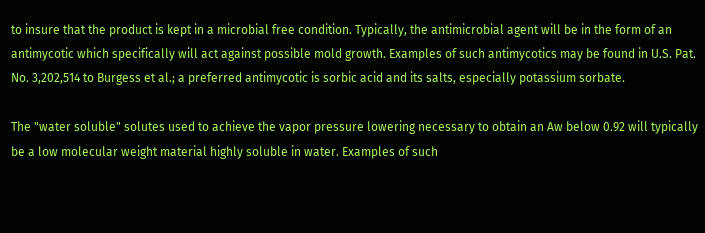to insure that the product is kept in a microbial free condition. Typically, the antimicrobial agent will be in the form of an antimycotic which specifically will act against possible mold growth. Examples of such antimycotics may be found in U.S. Pat. No. 3,202,514 to Burgess et al.; a preferred antimycotic is sorbic acid and its salts, especially potassium sorbate.

The "water soluble" solutes used to achieve the vapor pressure lowering necessary to obtain an Aw below 0.92 will typically be a low molecular weight material highly soluble in water. Examples of such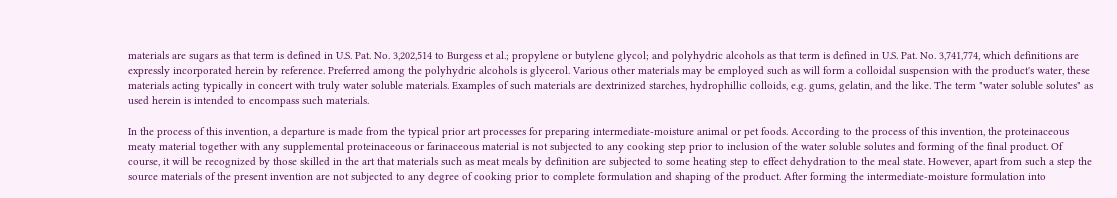materials are sugars as that term is defined in U.S. Pat. No. 3,202,514 to Burgess et al.; propylene or butylene glycol; and polyhydric alcohols as that term is defined in U.S. Pat. No. 3,741,774, which definitions are expressly incorporated herein by reference. Preferred among the polyhydric alcohols is glycerol. Various other materials may be employed such as will form a colloidal suspension with the product's water, these materials acting typically in concert with truly water soluble materials. Examples of such materials are dextrinized starches, hydrophillic colloids, e.g. gums, gelatin, and the like. The term "water soluble solutes" as used herein is intended to encompass such materials.

In the process of this invention, a departure is made from the typical prior art processes for preparing intermediate-moisture animal or pet foods. According to the process of this invention, the proteinaceous meaty material together with any supplemental proteinaceous or farinaceous material is not subjected to any cooking step prior to inclusion of the water soluble solutes and forming of the final product. Of course, it will be recognized by those skilled in the art that materials such as meat meals by definition are subjected to some heating step to effect dehydration to the meal state. However, apart from such a step the source materials of the present invention are not subjected to any degree of cooking prior to complete formulation and shaping of the product. After forming the intermediate-moisture formulation into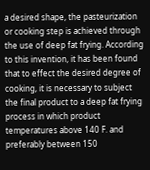a desired shape, the pasteurization or cooking step is achieved through the use of deep fat frying. According to this invention, it has been found that to effect the desired degree of cooking, it is necessary to subject the final product to a deep fat frying process in which product temperatures above 140 F. and preferably between 150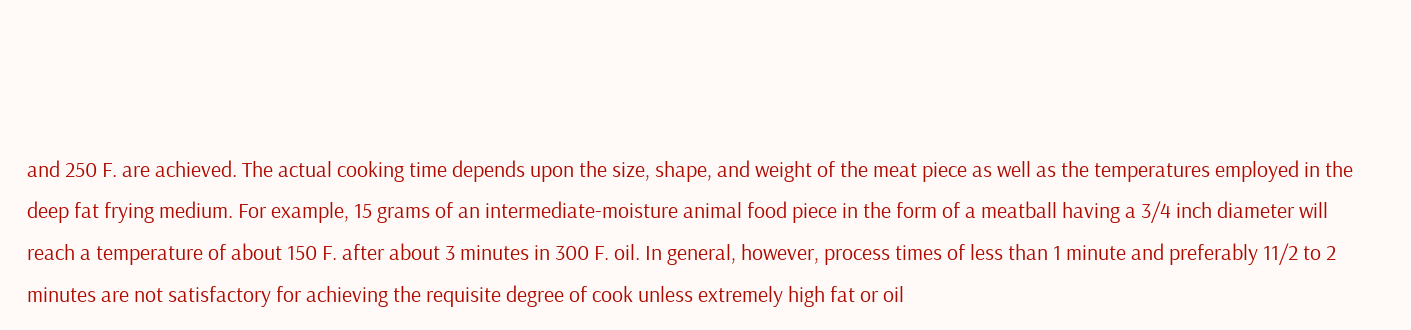and 250 F. are achieved. The actual cooking time depends upon the size, shape, and weight of the meat piece as well as the temperatures employed in the deep fat frying medium. For example, 15 grams of an intermediate-moisture animal food piece in the form of a meatball having a 3/4 inch diameter will reach a temperature of about 150 F. after about 3 minutes in 300 F. oil. In general, however, process times of less than 1 minute and preferably 11/2 to 2 minutes are not satisfactory for achieving the requisite degree of cook unless extremely high fat or oil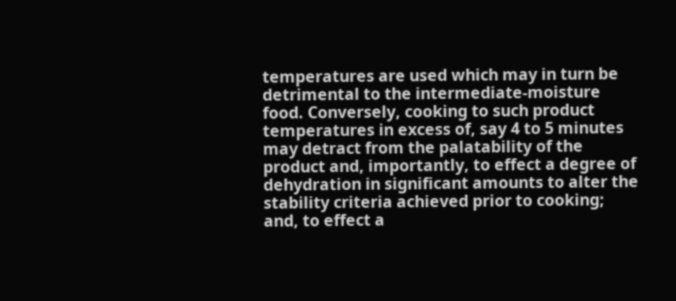temperatures are used which may in turn be detrimental to the intermediate-moisture food. Conversely, cooking to such product temperatures in excess of, say 4 to 5 minutes may detract from the palatability of the product and, importantly, to effect a degree of dehydration in significant amounts to alter the stability criteria achieved prior to cooking; and, to effect a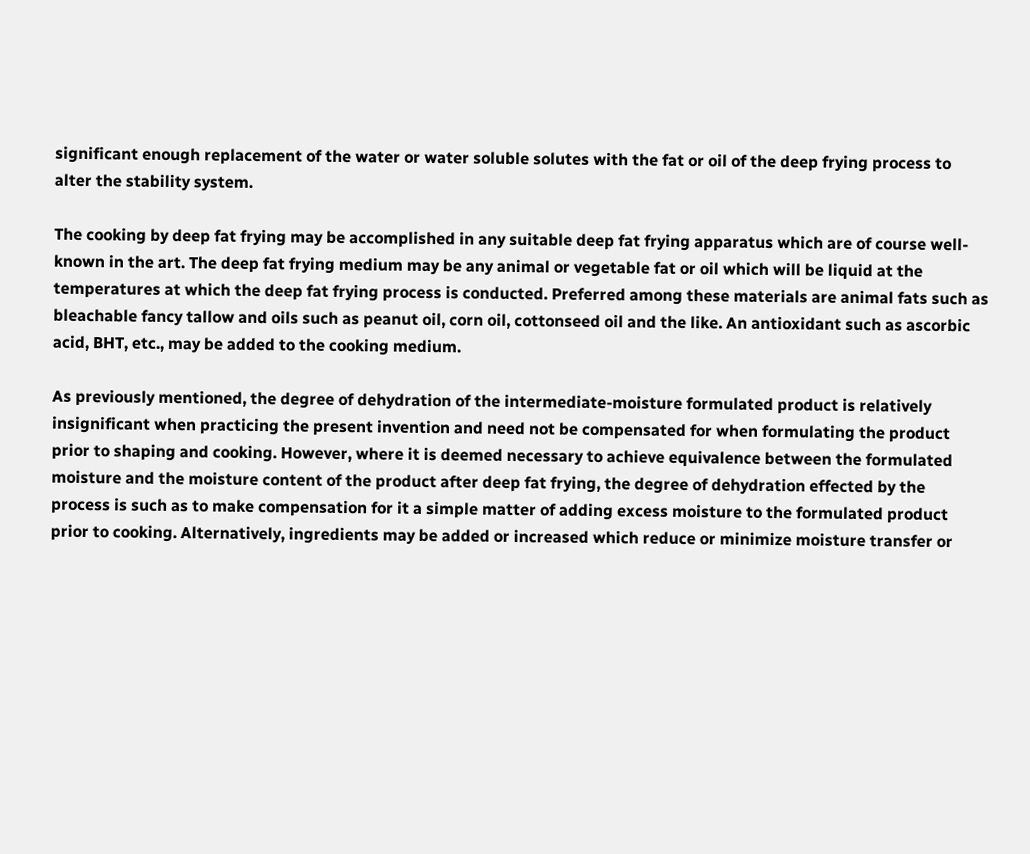significant enough replacement of the water or water soluble solutes with the fat or oil of the deep frying process to alter the stability system.

The cooking by deep fat frying may be accomplished in any suitable deep fat frying apparatus which are of course well-known in the art. The deep fat frying medium may be any animal or vegetable fat or oil which will be liquid at the temperatures at which the deep fat frying process is conducted. Preferred among these materials are animal fats such as bleachable fancy tallow and oils such as peanut oil, corn oil, cottonseed oil and the like. An antioxidant such as ascorbic acid, BHT, etc., may be added to the cooking medium.

As previously mentioned, the degree of dehydration of the intermediate-moisture formulated product is relatively insignificant when practicing the present invention and need not be compensated for when formulating the product prior to shaping and cooking. However, where it is deemed necessary to achieve equivalence between the formulated moisture and the moisture content of the product after deep fat frying, the degree of dehydration effected by the process is such as to make compensation for it a simple matter of adding excess moisture to the formulated product prior to cooking. Alternatively, ingredients may be added or increased which reduce or minimize moisture transfer or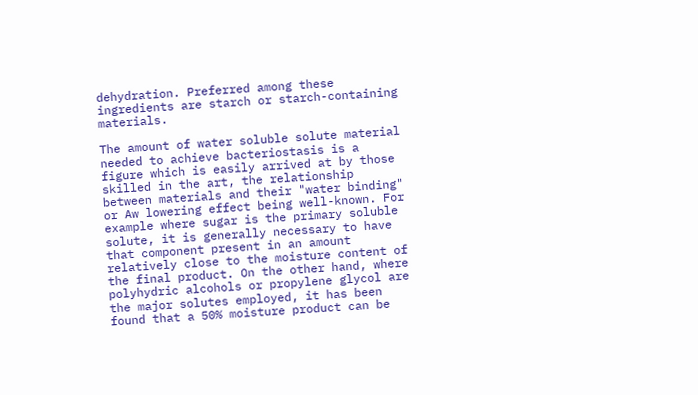dehydration. Preferred among these ingredients are starch or starch-containing materials.

The amount of water soluble solute material needed to achieve bacteriostasis is a figure which is easily arrived at by those skilled in the art, the relationship between materials and their "water binding" or Aw lowering effect being well-known. For example where sugar is the primary soluble solute, it is generally necessary to have that component present in an amount relatively close to the moisture content of the final product. On the other hand, where polyhydric alcohols or propylene glycol are the major solutes employed, it has been found that a 50% moisture product can be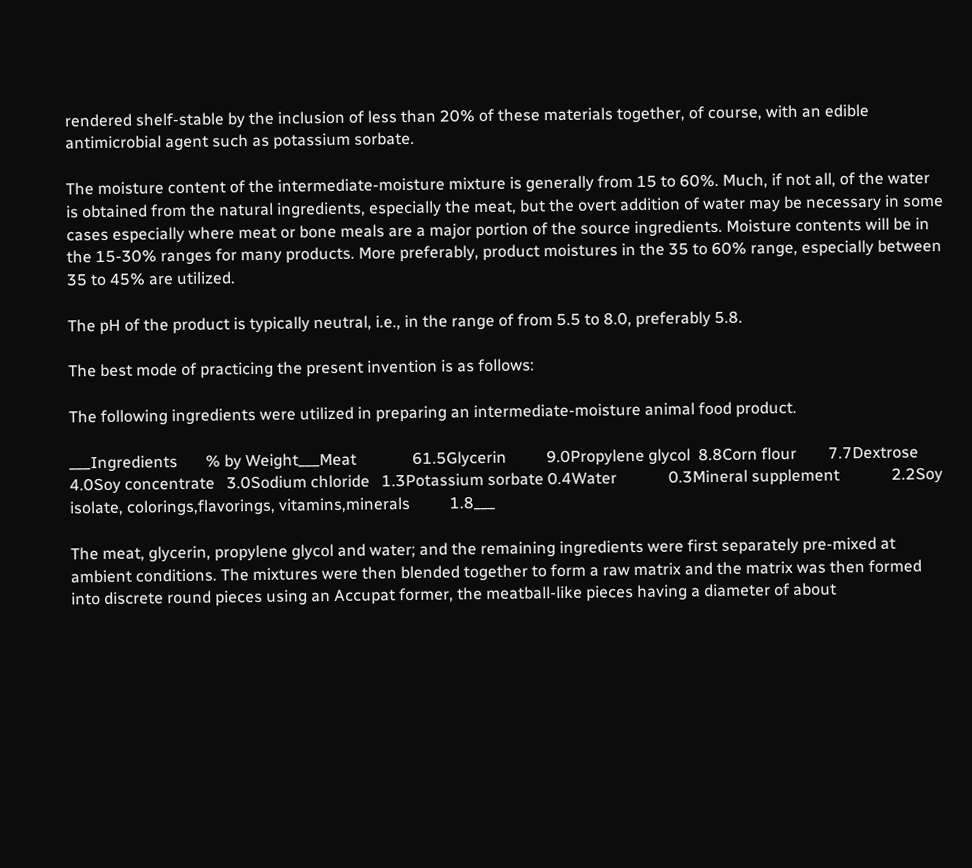rendered shelf-stable by the inclusion of less than 20% of these materials together, of course, with an edible antimicrobial agent such as potassium sorbate.

The moisture content of the intermediate-moisture mixture is generally from 15 to 60%. Much, if not all, of the water is obtained from the natural ingredients, especially the meat, but the overt addition of water may be necessary in some cases especially where meat or bone meals are a major portion of the source ingredients. Moisture contents will be in the 15-30% ranges for many products. More preferably, product moistures in the 35 to 60% range, especially between 35 to 45% are utilized.

The pH of the product is typically neutral, i.e., in the range of from 5.5 to 8.0, preferably 5.8.

The best mode of practicing the present invention is as follows:

The following ingredients were utilized in preparing an intermediate-moisture animal food product.

___Ingredients       % by Weight___Meat              61.5Glycerin          9.0Propylene glycol  8.8Corn flour        7.7Dextrose          4.0Soy concentrate   3.0Sodium chloride   1.3Potassium sorbate 0.4Water             0.3Mineral supplement             2.2Soy isolate, colorings,flavorings, vitamins,minerals          1.8___

The meat, glycerin, propylene glycol and water; and the remaining ingredients were first separately pre-mixed at ambient conditions. The mixtures were then blended together to form a raw matrix and the matrix was then formed into discrete round pieces using an Accupat former, the meatball-like pieces having a diameter of about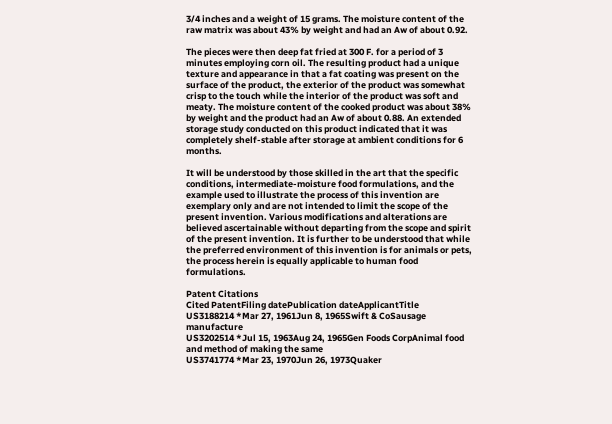3/4 inches and a weight of 15 grams. The moisture content of the raw matrix was about 43% by weight and had an Aw of about 0.92.

The pieces were then deep fat fried at 300 F. for a period of 3 minutes employing corn oil. The resulting product had a unique texture and appearance in that a fat coating was present on the surface of the product, the exterior of the product was somewhat crisp to the touch while the interior of the product was soft and meaty. The moisture content of the cooked product was about 38% by weight and the product had an Aw of about 0.88. An extended storage study conducted on this product indicated that it was completely shelf-stable after storage at ambient conditions for 6 months.

It will be understood by those skilled in the art that the specific conditions, intermediate-moisture food formulations, and the example used to illustrate the process of this invention are exemplary only and are not intended to limit the scope of the present invention. Various modifications and alterations are believed ascertainable without departing from the scope and spirit of the present invention. It is further to be understood that while the preferred environment of this invention is for animals or pets, the process herein is equally applicable to human food formulations.

Patent Citations
Cited PatentFiling datePublication dateApplicantTitle
US3188214 *Mar 27, 1961Jun 8, 1965Swift & CoSausage manufacture
US3202514 *Jul 15, 1963Aug 24, 1965Gen Foods CorpAnimal food and method of making the same
US3741774 *Mar 23, 1970Jun 26, 1973Quaker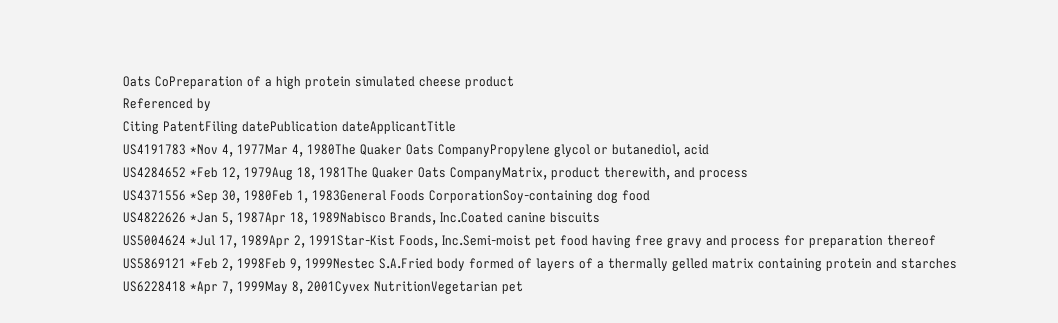Oats CoPreparation of a high protein simulated cheese product
Referenced by
Citing PatentFiling datePublication dateApplicantTitle
US4191783 *Nov 4, 1977Mar 4, 1980The Quaker Oats CompanyPropylene glycol or butanediol, acid
US4284652 *Feb 12, 1979Aug 18, 1981The Quaker Oats CompanyMatrix, product therewith, and process
US4371556 *Sep 30, 1980Feb 1, 1983General Foods CorporationSoy-containing dog food
US4822626 *Jan 5, 1987Apr 18, 1989Nabisco Brands, Inc.Coated canine biscuits
US5004624 *Jul 17, 1989Apr 2, 1991Star-Kist Foods, Inc.Semi-moist pet food having free gravy and process for preparation thereof
US5869121 *Feb 2, 1998Feb 9, 1999Nestec S.A.Fried body formed of layers of a thermally gelled matrix containing protein and starches
US6228418 *Apr 7, 1999May 8, 2001Cyvex NutritionVegetarian pet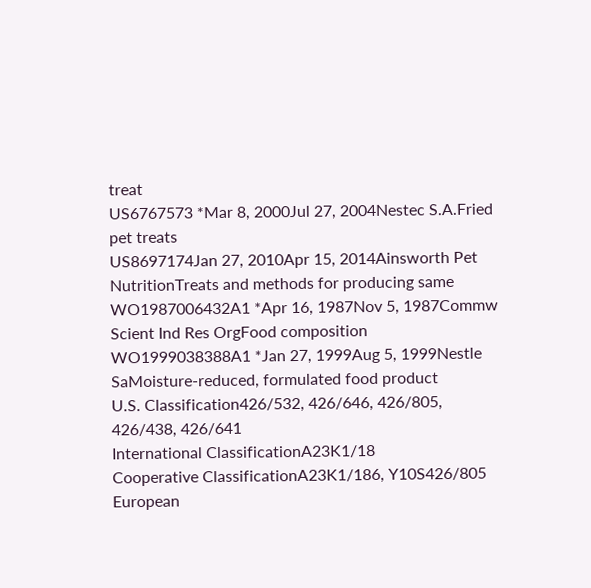treat
US6767573 *Mar 8, 2000Jul 27, 2004Nestec S.A.Fried pet treats
US8697174Jan 27, 2010Apr 15, 2014Ainsworth Pet NutritionTreats and methods for producing same
WO1987006432A1 *Apr 16, 1987Nov 5, 1987Commw Scient Ind Res OrgFood composition
WO1999038388A1 *Jan 27, 1999Aug 5, 1999Nestle SaMoisture-reduced, formulated food product
U.S. Classification426/532, 426/646, 426/805, 426/438, 426/641
International ClassificationA23K1/18
Cooperative ClassificationA23K1/186, Y10S426/805
European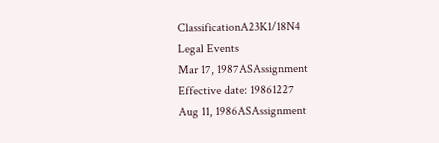ClassificationA23K1/18N4
Legal Events
Mar 17, 1987ASAssignment
Effective date: 19861227
Aug 11, 1986ASAssignment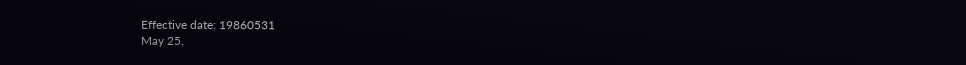Effective date: 19860531
May 25,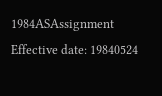1984ASAssignment
Effective date: 19840524